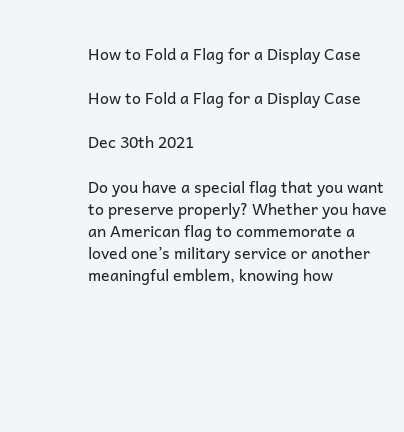How to Fold a Flag for a Display Case

How to Fold a Flag for a Display Case

Dec 30th 2021

Do you have a special flag that you want to preserve properly? Whether you have an American flag to commemorate a loved one’s military service or another meaningful emblem, knowing how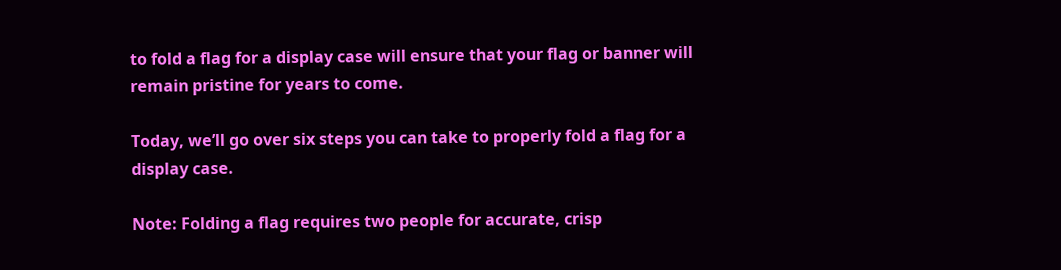to fold a flag for a display case will ensure that your flag or banner will remain pristine for years to come.

Today, we’ll go over six steps you can take to properly fold a flag for a display case.

Note: Folding a flag requires two people for accurate, crisp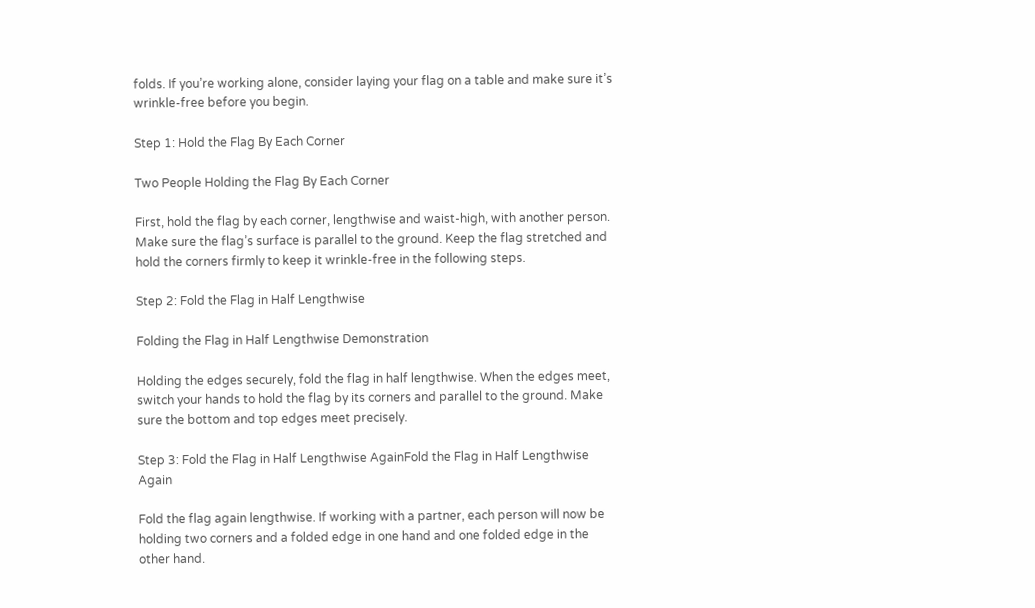folds. If you’re working alone, consider laying your flag on a table and make sure it’s wrinkle-free before you begin.

Step 1: Hold the Flag By Each Corner

Two People Holding the Flag By Each Corner

First, hold the flag by each corner, lengthwise and waist-high, with another person. Make sure the flag’s surface is parallel to the ground. Keep the flag stretched and hold the corners firmly to keep it wrinkle-free in the following steps.

Step 2: Fold the Flag in Half Lengthwise

Folding the Flag in Half Lengthwise Demonstration

Holding the edges securely, fold the flag in half lengthwise. When the edges meet, switch your hands to hold the flag by its corners and parallel to the ground. Make sure the bottom and top edges meet precisely.

Step 3: Fold the Flag in Half Lengthwise AgainFold the Flag in Half Lengthwise Again

Fold the flag again lengthwise. If working with a partner, each person will now be holding two corners and a folded edge in one hand and one folded edge in the other hand.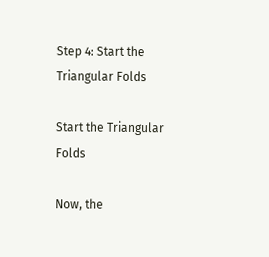Step 4: Start the Triangular Folds

Start the Triangular Folds

Now, the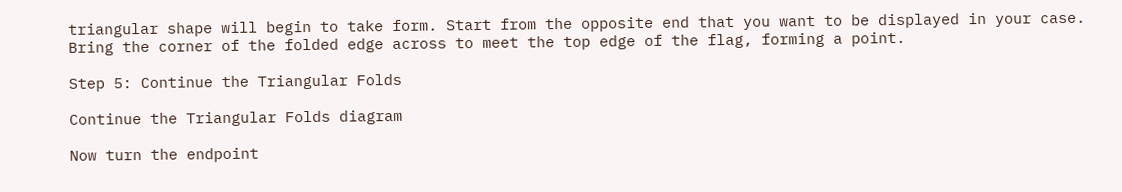triangular shape will begin to take form. Start from the opposite end that you want to be displayed in your case. Bring the corner of the folded edge across to meet the top edge of the flag, forming a point.

Step 5: Continue the Triangular Folds

Continue the Triangular Folds diagram

Now turn the endpoint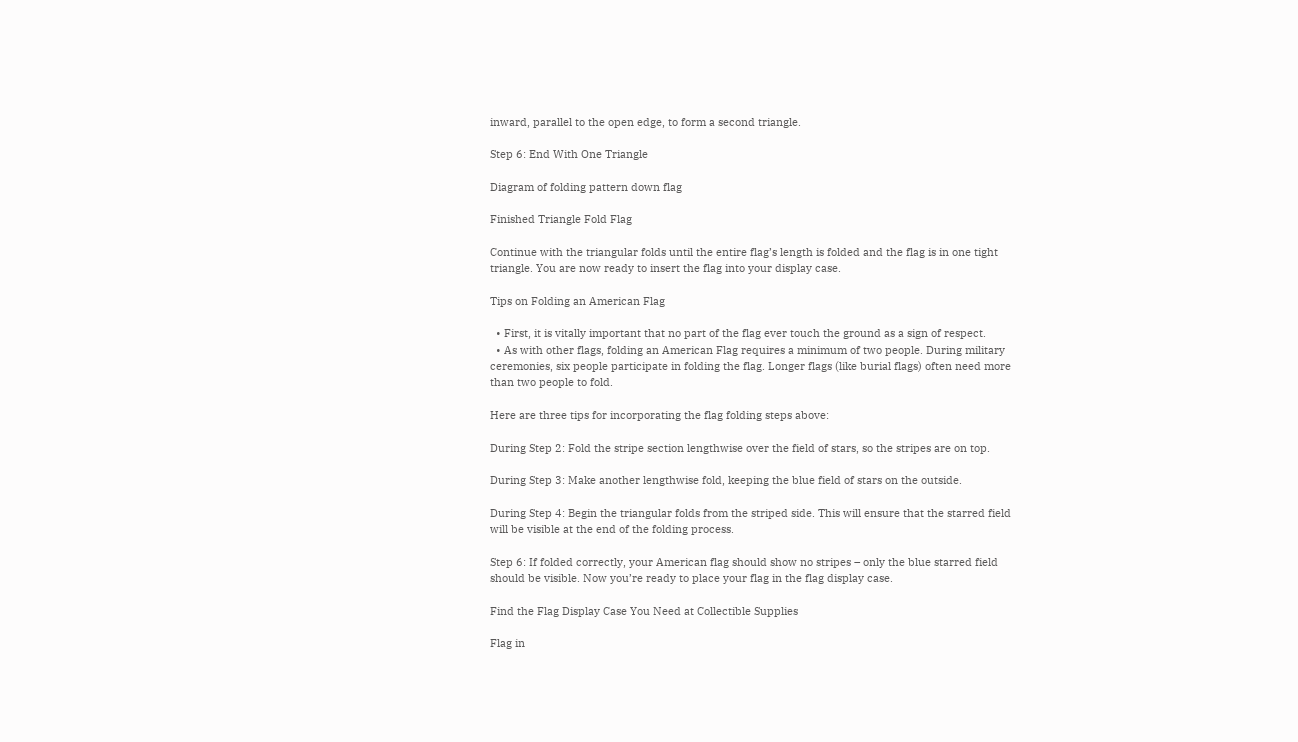inward, parallel to the open edge, to form a second triangle.

Step 6: End With One Triangle

Diagram of folding pattern down flag

Finished Triangle Fold Flag

Continue with the triangular folds until the entire flag’s length is folded and the flag is in one tight triangle. You are now ready to insert the flag into your display case.

Tips on Folding an American Flag

  • First, it is vitally important that no part of the flag ever touch the ground as a sign of respect.
  • As with other flags, folding an American Flag requires a minimum of two people. During military ceremonies, six people participate in folding the flag. Longer flags (like burial flags) often need more than two people to fold.

Here are three tips for incorporating the flag folding steps above:

During Step 2: Fold the stripe section lengthwise over the field of stars, so the stripes are on top.

During Step 3: Make another lengthwise fold, keeping the blue field of stars on the outside.

During Step 4: Begin the triangular folds from the striped side. This will ensure that the starred field will be visible at the end of the folding process.

Step 6: If folded correctly, your American flag should show no stripes – only the blue starred field should be visible. Now you’re ready to place your flag in the flag display case.

Find the Flag Display Case You Need at Collectible Supplies

Flag in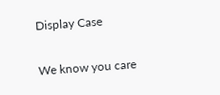Display Case

We know you care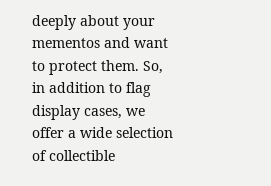deeply about your mementos and want to protect them. So, in addition to flag display cases, we offer a wide selection of collectible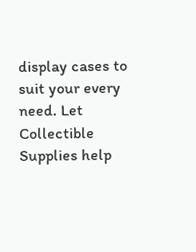display cases to suit your every need. Let Collectible Supplies help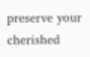preserve your cherished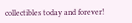collectibles today and forever!